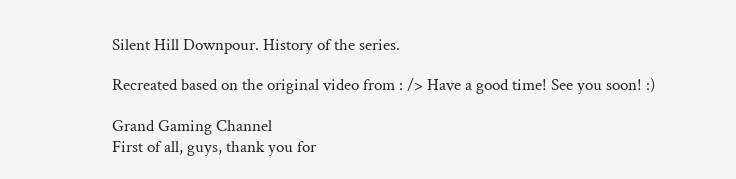Silent Hill Downpour. History of the series.

Recreated based on the original video from : /> Have a good time! See you soon! :)

Grand Gaming Channel
First of all, guys, thank you for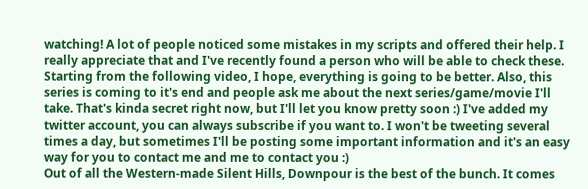watching! A lot of people noticed some mistakes in my scripts and offered their help. I really appreciate that and I've recently found a person who will be able to check these. Starting from the following video, I hope, everything is going to be better. Also, this series is coming to it's end and people ask me about the next series/game/movie I'll take. That's kinda secret right now, but I'll let you know pretty soon :) I've added my twitter account, you can always subscribe if you want to. I won't be tweeting several times a day, but sometimes I'll be posting some important information and it's an easy way for you to contact me and me to contact you :)
Out of all the Western-made Silent Hills, Downpour is the best of the bunch. It comes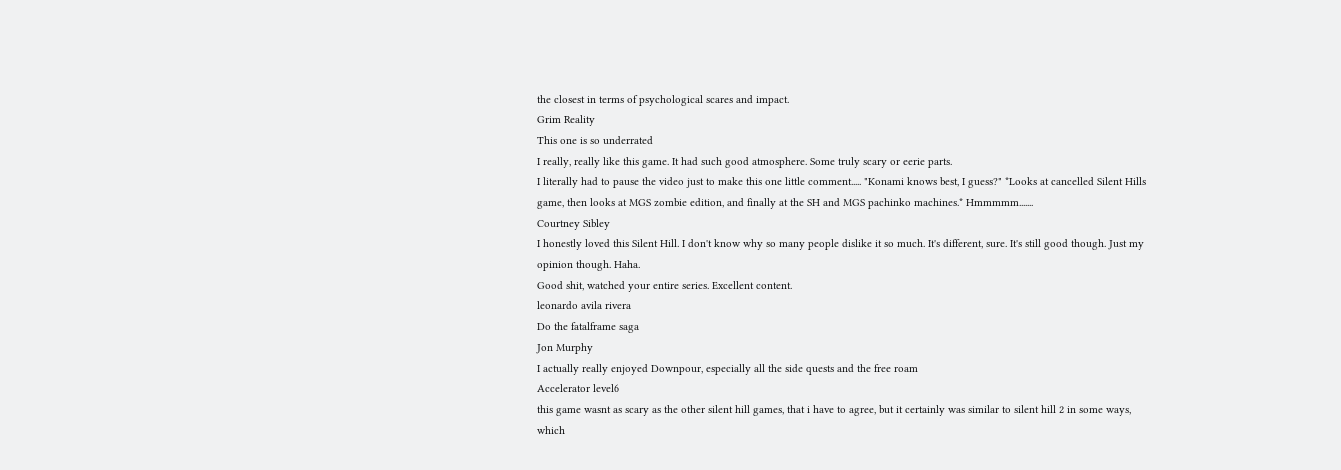the closest in terms of psychological scares and impact.
Grim Reality
This one is so underrated
I really, really like this game. It had such good atmosphere. Some truly scary or eerie parts.
I literally had to pause the video just to make this one little comment..... "Konami knows best, I guess?" *Looks at cancelled Silent Hills game, then looks at MGS zombie edition, and finally at the SH and MGS pachinko machines.* Hmmmmm.......
Courtney Sibley
I honestly loved this Silent Hill. I don't know why so many people dislike it so much. It's different, sure. It's still good though. Just my opinion though. Haha.
Good shit, watched your entire series. Excellent content.
leonardo avila rivera
Do the fatalframe saga
Jon Murphy
I actually really enjoyed Downpour, especially all the side quests and the free roam
Accelerator level6
this game wasnt as scary as the other silent hill games, that i have to agree, but it certainly was similar to silent hill 2 in some ways, which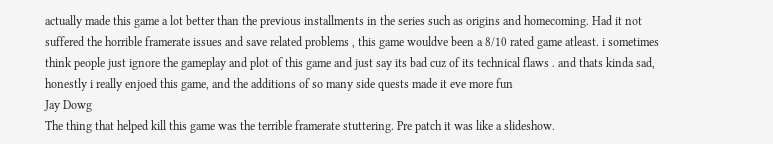actually made this game a lot better than the previous installments in the series such as origins and homecoming. Had it not suffered the horrible framerate issues and save related problems , this game wouldve been a 8/10 rated game atleast. i sometimes think people just ignore the gameplay and plot of this game and just say its bad cuz of its technical flaws . and thats kinda sad, honestly i really enjoed this game, and the additions of so many side quests made it eve more fun
Jay Dowg
The thing that helped kill this game was the terrible framerate stuttering. Pre patch it was like a slideshow.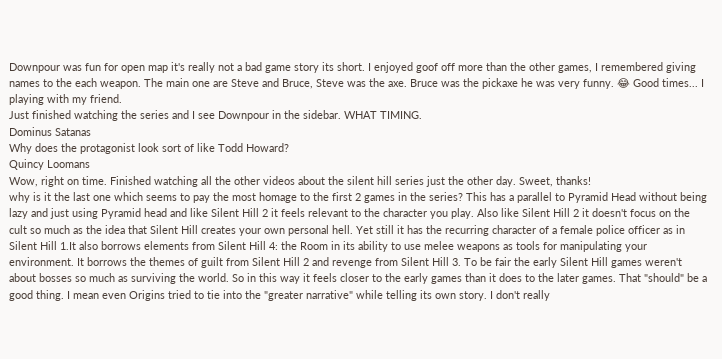Downpour was fun for open map it's really not a bad game story its short. I enjoyed goof off more than the other games, I remembered giving names to the each weapon. The main one are Steve and Bruce, Steve was the axe. Bruce was the pickaxe he was very funny. 😂 Good times... I playing with my friend.
Just finished watching the series and I see Downpour in the sidebar. WHAT TIMING.
Dominus Satanas
Why does the protagonist look sort of like Todd Howard?
Quincy Loomans
Wow, right on time. Finished watching all the other videos about the silent hill series just the other day. Sweet, thanks!
why is it the last one which seems to pay the most homage to the first 2 games in the series? This has a parallel to Pyramid Head without being lazy and just using Pyramid head and like Silent Hill 2 it feels relevant to the character you play. Also like Silent Hill 2 it doesn't focus on the cult so much as the idea that Silent Hill creates your own personal hell. Yet still it has the recurring character of a female police officer as in Silent Hill 1.It also borrows elements from Silent Hill 4: the Room in its ability to use melee weapons as tools for manipulating your environment. It borrows the themes of guilt from Silent Hill 2 and revenge from Silent Hill 3. To be fair the early Silent Hill games weren't about bosses so much as surviving the world. So in this way it feels closer to the early games than it does to the later games. That "should" be a good thing. I mean even Origins tried to tie into the "greater narrative" while telling its own story. I don't really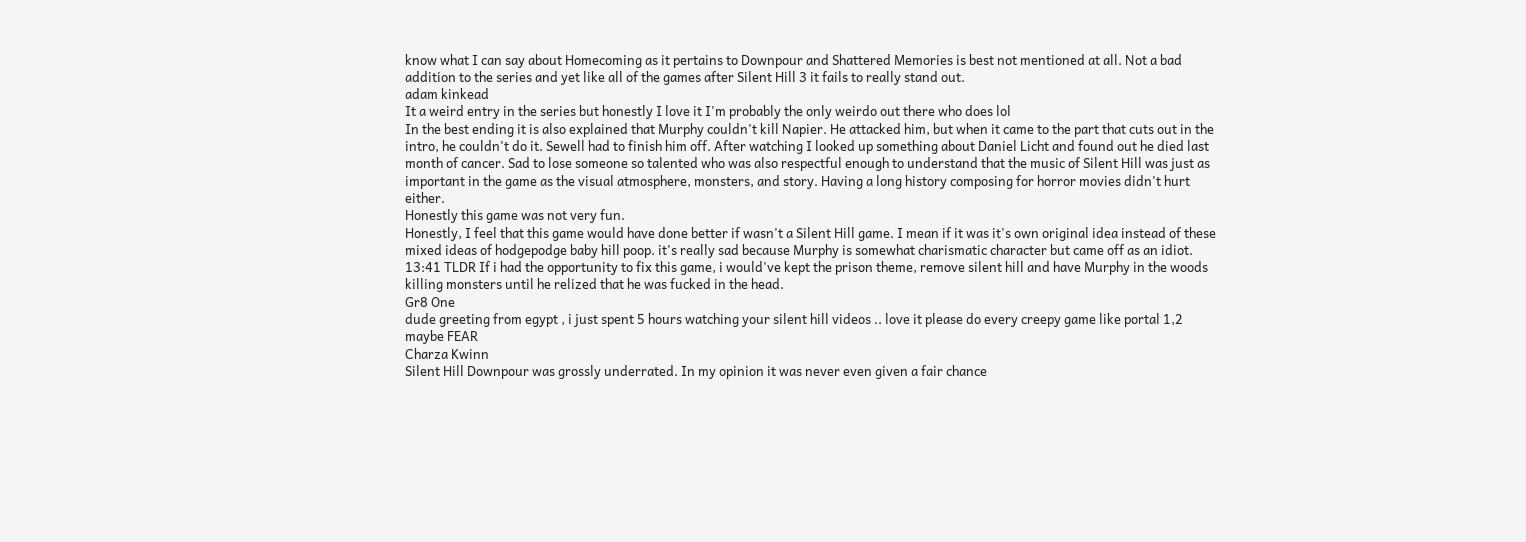know what I can say about Homecoming as it pertains to Downpour and Shattered Memories is best not mentioned at all. Not a bad addition to the series and yet like all of the games after Silent Hill 3 it fails to really stand out.
adam kinkead
It a weird entry in the series but honestly I love it I'm probably the only weirdo out there who does lol
In the best ending it is also explained that Murphy couldn't kill Napier. He attacked him, but when it came to the part that cuts out in the intro, he couldn't do it. Sewell had to finish him off. After watching I looked up something about Daniel Licht and found out he died last month of cancer. Sad to lose someone so talented who was also respectful enough to understand that the music of Silent Hill was just as important in the game as the visual atmosphere, monsters, and story. Having a long history composing for horror movies didn't hurt either.
Honestly this game was not very fun.
Honestly, I feel that this game would have done better if wasn't a Silent Hill game. I mean if it was it's own original idea instead of these mixed ideas of hodgepodge baby hill poop. it's really sad because Murphy is somewhat charismatic character but came off as an idiot. 13:41 TLDR If i had the opportunity to fix this game, i would've kept the prison theme, remove silent hill and have Murphy in the woods killing monsters until he relized that he was fucked in the head.
Gr8 One
dude greeting from egypt , i just spent 5 hours watching your silent hill videos .. love it please do every creepy game like portal 1,2 maybe FEAR
Charza Kwinn
Silent Hill Downpour was grossly underrated. In my opinion it was never even given a fair chance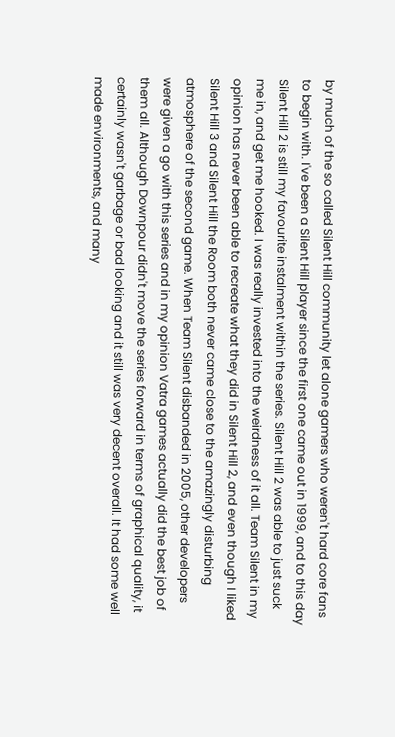by much of the so called Silent Hill community let alone gamers who weren't hard core fans to begin with. I've been a Silent Hill player since the first one came out in 1999, and to this day Silent Hill 2 is still my favourite instalment within the series. Silent Hill 2 was able to just suck me in, and get me hooked. I was really invested into the weirdness of it all. Team Silent in my opinion has never been able to recreate what they did in Silent Hill 2, and even though I liked Silent Hill 3 and Silent Hill the Room both never came close to the amazingly disturbing atmosphere of the second game. When Team Silent disbanded in 2005, other developers were given a go with this series and in my opinion Vatra games actually did the best job of them all. Although Downpour didn't move the series forward in terms of graphical quality, it certainly wasn't garbage or bad looking and it still was very decent overall. It had some well made environments, and many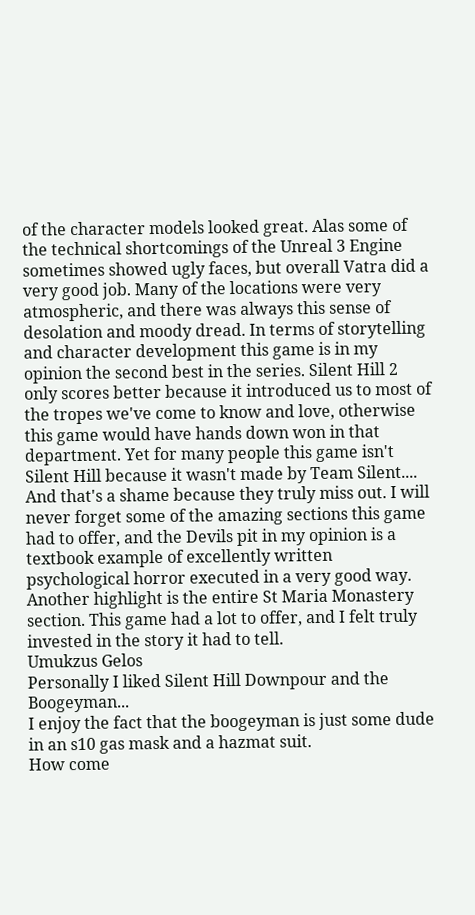of the character models looked great. Alas some of the technical shortcomings of the Unreal 3 Engine sometimes showed ugly faces, but overall Vatra did a very good job. Many of the locations were very atmospheric, and there was always this sense of desolation and moody dread. In terms of storytelling and character development this game is in my opinion the second best in the series. Silent Hill 2 only scores better because it introduced us to most of the tropes we've come to know and love, otherwise this game would have hands down won in that department. Yet for many people this game isn't Silent Hill because it wasn't made by Team Silent.... And that's a shame because they truly miss out. I will never forget some of the amazing sections this game had to offer, and the Devils pit in my opinion is a textbook example of excellently written psychological horror executed in a very good way. Another highlight is the entire St Maria Monastery section. This game had a lot to offer, and I felt truly invested in the story it had to tell.
Umukzus Gelos
Personally I liked Silent Hill Downpour and the Boogeyman...
I enjoy the fact that the boogeyman is just some dude in an s10 gas mask and a hazmat suit.
How come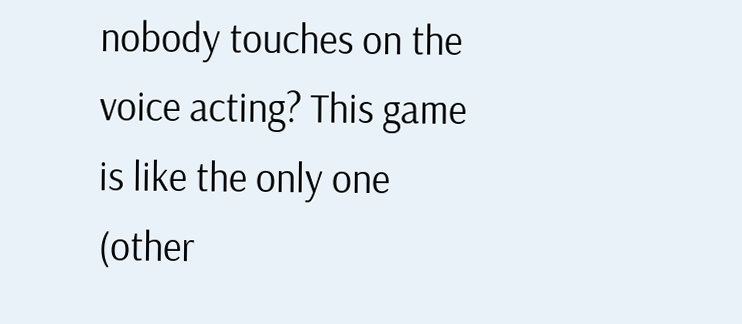nobody touches on the voice acting? This game is like the only one (other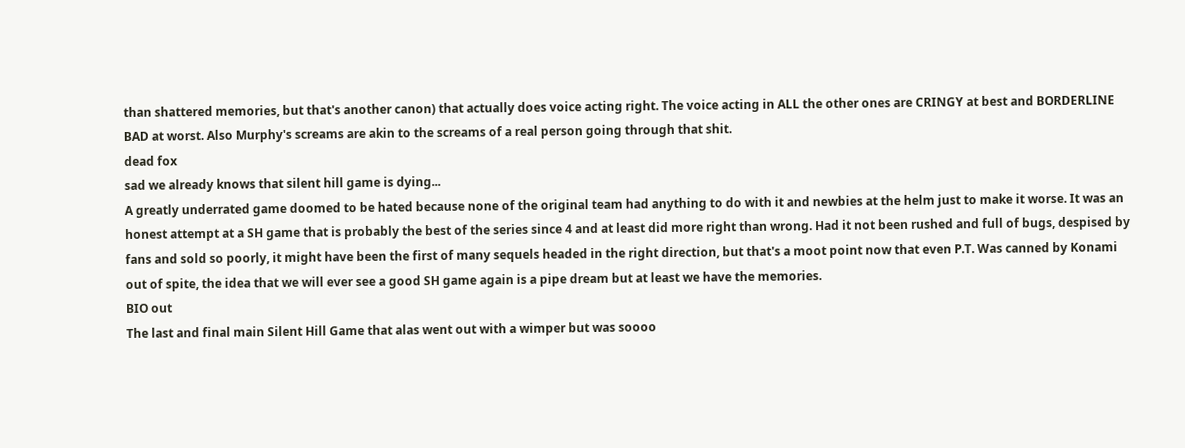than shattered memories, but that's another canon) that actually does voice acting right. The voice acting in ALL the other ones are CRINGY at best and BORDERLINE BAD at worst. Also Murphy's screams are akin to the screams of a real person going through that shit.
dead fox
sad we already knows that silent hill game is dying...
A greatly underrated game doomed to be hated because none of the original team had anything to do with it and newbies at the helm just to make it worse. It was an honest attempt at a SH game that is probably the best of the series since 4 and at least did more right than wrong. Had it not been rushed and full of bugs, despised by fans and sold so poorly, it might have been the first of many sequels headed in the right direction, but that's a moot point now that even P.T. Was canned by Konami out of spite, the idea that we will ever see a good SH game again is a pipe dream but at least we have the memories.
BIO out
The last and final main Silent Hill Game that alas went out with a wimper but was soooo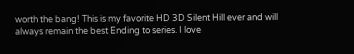worth the bang! This is my favorite HD 3D Silent Hill ever and will always remain the best Ending to series. I love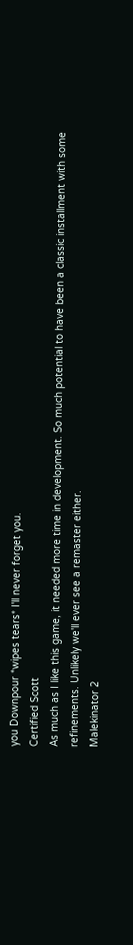you Downpour *wipes tears* I'll never forget you.
Certified Scott
As much as I like this game, it needed more time in development. So much potential to have been a classic installment with some refinements. Unlikely we'll ever see a remaster either.
Malekinator 2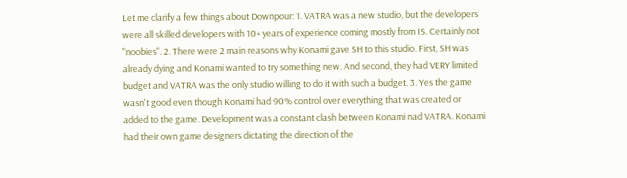Let me clarify a few things about Downpour: 1. VATRA was a new studio, but the developers were all skilled developers with 10+ years of experience coming mostly from IS. Certainly not "noobies". 2. There were 2 main reasons why Konami gave SH to this studio. First, SH was already dying and Konami wanted to try something new. And second, they had VERY limited budget and VATRA was the only studio willing to do it with such a budget. 3. Yes the game wasn't good even though Konami had 90% control over everything that was created or added to the game. Development was a constant clash between Konami nad VATRA. Konami had their own game designers dictating the direction of the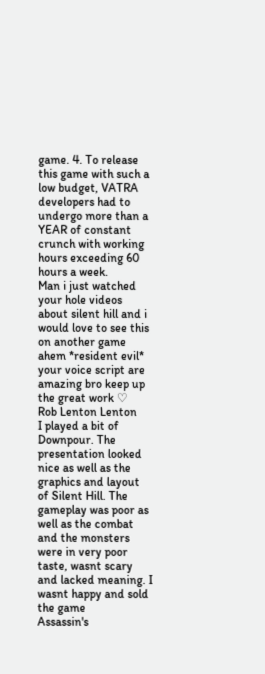game. 4. To release this game with such a low budget, VATRA developers had to undergo more than a YEAR of constant crunch with working hours exceeding 60 hours a week.
Man i just watched your hole videos about silent hill and i would love to see this on another game ahem *resident evil* your voice script are amazing bro keep up the great work ♡
Rob Lenton Lenton
I played a bit of Downpour. The presentation looked nice as well as the graphics and layout of Silent Hill. The gameplay was poor as well as the combat and the monsters were in very poor taste, wasnt scary and lacked meaning. I wasnt happy and sold the game
Assassin's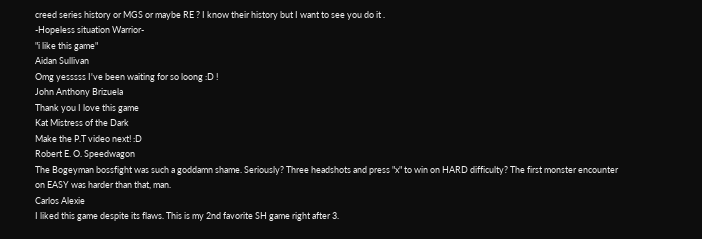creed series history or MGS or maybe RE ? I know their history but I want to see you do it .
-Hopeless situation Warrior-
"i like this game"
Aidan Sullivan
Omg yesssss I've been waiting for so loong :D !
John Anthony Brizuela
Thank you I love this game
Kat Mistress of the Dark
Make the P.T video next! :D
Robert E. O. Speedwagon
The Bogeyman bossfight was such a goddamn shame. Seriously? Three headshots and press "x" to win on HARD difficulty? The first monster encounter on EASY was harder than that, man.
Carlos Alexie
I liked this game despite its flaws. This is my 2nd favorite SH game right after 3.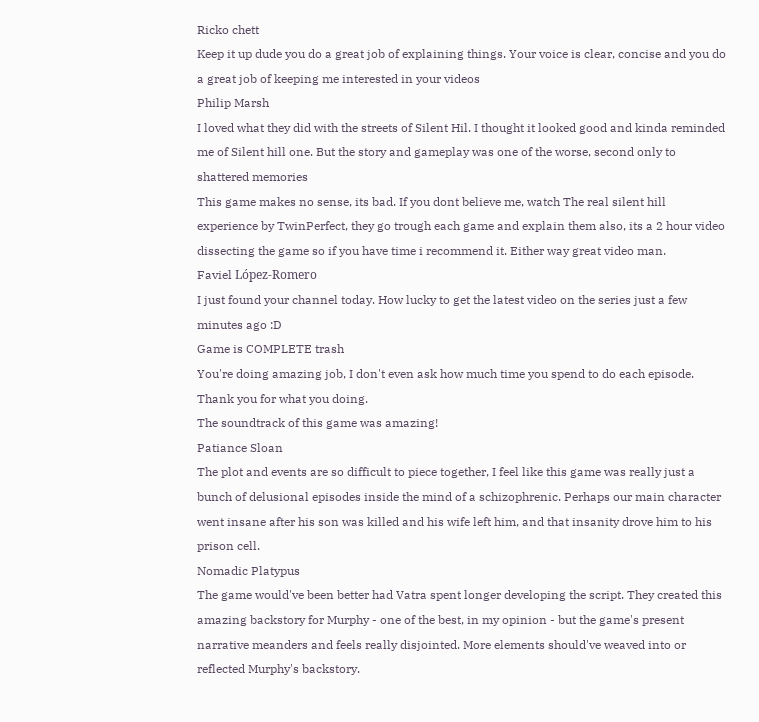Ricko chett
Keep it up dude you do a great job of explaining things. Your voice is clear, concise and you do a great job of keeping me interested in your videos
Philip Marsh
I loved what they did with the streets of Silent Hil. I thought it looked good and kinda reminded me of Silent hill one. But the story and gameplay was one of the worse, second only to shattered memories
This game makes no sense, its bad. If you dont believe me, watch The real silent hill experience by TwinPerfect, they go trough each game and explain them also, its a 2 hour video dissecting the game so if you have time i recommend it. Either way great video man.
Faviel López-Romero
I just found your channel today. How lucky to get the latest video on the series just a few minutes ago :D
Game is COMPLETE trash
You're doing amazing job, I don't even ask how much time you spend to do each episode. Thank you for what you doing.
The soundtrack of this game was amazing!
Patiance Sloan
The plot and events are so difficult to piece together, I feel like this game was really just a bunch of delusional episodes inside the mind of a schizophrenic. Perhaps our main character went insane after his son was killed and his wife left him, and that insanity drove him to his prison cell.
Nomadic Platypus
The game would've been better had Vatra spent longer developing the script. They created this amazing backstory for Murphy - one of the best, in my opinion - but the game's present narrative meanders and feels really disjointed. More elements should've weaved into or reflected Murphy's backstory.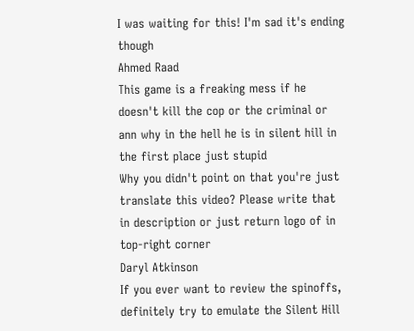I was waiting for this! I'm sad it's ending though
Ahmed Raad
This game is a freaking mess if he doesn't kill the cop or the criminal or ann why in the hell he is in silent hill in the first place just stupid
Why you didn't point on that you're just translate this video? Please write that in description or just return logo of in top-right corner
Daryl Atkinson
If you ever want to review the spinoffs, definitely try to emulate the Silent Hill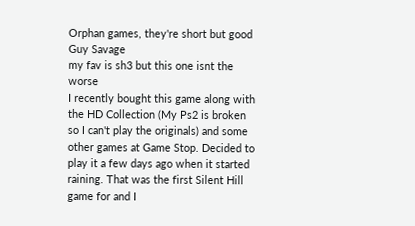Orphan games, they're short but good
Guy Savage
my fav is sh3 but this one isnt the worse
I recently bought this game along with the HD Collection (My Ps2 is broken so I can't play the originals) and some other games at Game Stop. Decided to play it a few days ago when it started raining. That was the first Silent Hill game for and I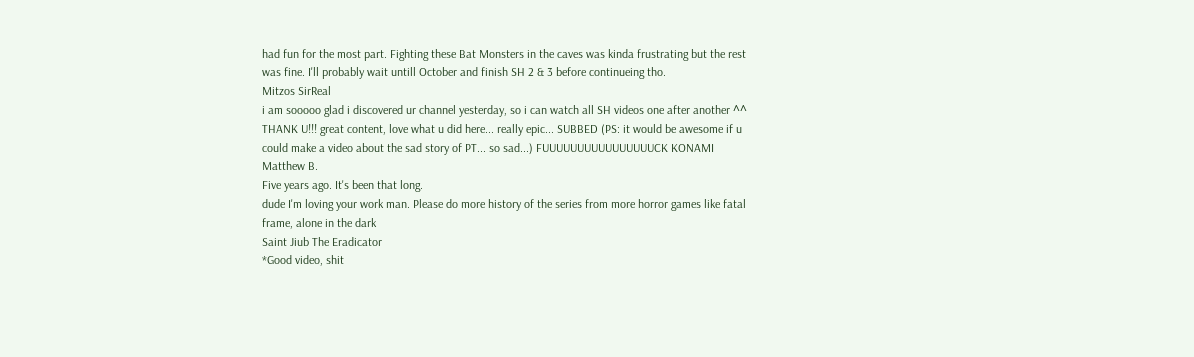had fun for the most part. Fighting these Bat Monsters in the caves was kinda frustrating but the rest was fine. I'll probably wait untill October and finish SH 2 & 3 before continueing tho.
Mitzos SirReal
i am sooooo glad i discovered ur channel yesterday, so i can watch all SH videos one after another ^^ THANK U!!! great content, love what u did here... really epic... SUBBED (PS: it would be awesome if u could make a video about the sad story of PT... so sad...) FUUUUUUUUUUUUUUUUCK KONAMI
Matthew B.
Five years ago. It's been that long.
dude I'm loving your work man. Please do more history of the series from more horror games like fatal frame, alone in the dark
Saint Jiub The Eradicator
*Good video, shit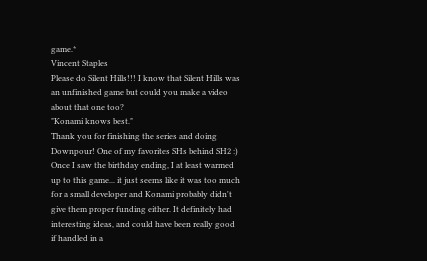game.*
Vincent Staples
Please do Silent Hills!!! I know that Silent Hills was an unfinished game but could you make a video about that one too?
"Konami knows best."
Thank you for finishing the series and doing Downpour! One of my favorites SHs behind SH2 :)
Once I saw the birthday ending, I at least warmed up to this game... it just seems like it was too much for a small developer and Konami probably didn't give them proper funding either. It definitely had interesting ideas, and could have been really good if handled in a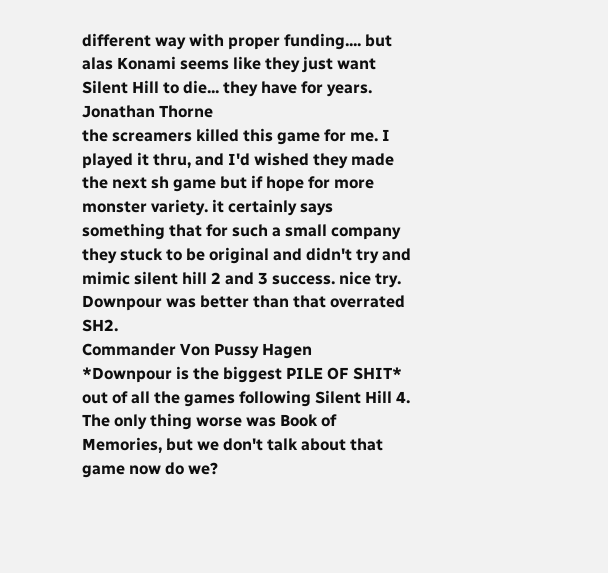different way with proper funding.... but alas Konami seems like they just want Silent Hill to die... they have for years.
Jonathan Thorne
the screamers killed this game for me. I played it thru, and I'd wished they made the next sh game but if hope for more monster variety. it certainly says something that for such a small company they stuck to be original and didn't try and mimic silent hill 2 and 3 success. nice try.
Downpour was better than that overrated SH2.
Commander Von Pussy Hagen
*Downpour is the biggest PILE OF SHIT* out of all the games following Silent Hill 4. The only thing worse was Book of Memories, but we don't talk about that game now do we?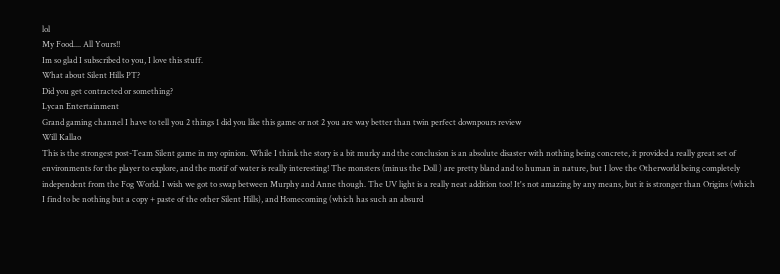lol
My Food.... All Yours!!
Im so glad I subscribed to you, I love this stuff.
What about Silent Hills PT?
Did you get contracted or something?
Lycan Entertainment
Grand gaming channel I have to tell you 2 things 1 did you like this game or not 2 you are way better than twin perfect downpours review
Will Kallao
This is the strongest post-Team Silent game in my opinion. While I think the story is a bit murky and the conclusion is an absolute disaster with nothing being concrete, it provided a really great set of environments for the player to explore, and the motif of water is really interesting! The monsters (minus the Doll ) are pretty bland and to human in nature, but I love the Otherworld being completely independent from the Fog World. I wish we got to swap between Murphy and Anne though. The UV light is a really neat addition too! It's not amazing by any means, but it is stronger than Origins (which I find to be nothing but a copy + paste of the other Silent Hills), and Homecoming (which has such an absurd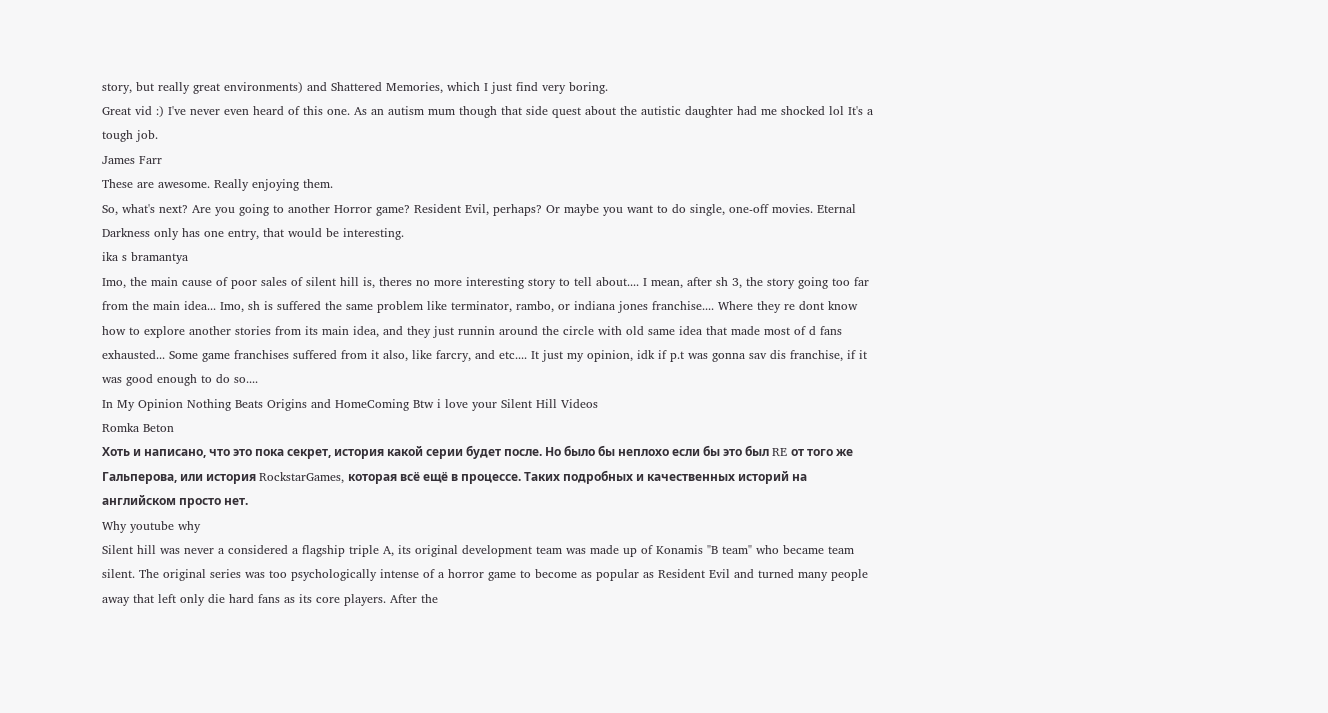story, but really great environments) and Shattered Memories, which I just find very boring.
Great vid :) I've never even heard of this one. As an autism mum though that side quest about the autistic daughter had me shocked lol It's a tough job.
James Farr
These are awesome. Really enjoying them.
So, what's next? Are you going to another Horror game? Resident Evil, perhaps? Or maybe you want to do single, one-off movies. Eternal Darkness only has one entry, that would be interesting.
ika s bramantya
Imo, the main cause of poor sales of silent hill is, theres no more interesting story to tell about.... I mean, after sh 3, the story going too far from the main idea... Imo, sh is suffered the same problem like terminator, rambo, or indiana jones franchise.... Where they re dont know how to explore another stories from its main idea, and they just runnin around the circle with old same idea that made most of d fans exhausted... Some game franchises suffered from it also, like farcry, and etc.... It just my opinion, idk if p.t was gonna sav dis franchise, if it was good enough to do so....
In My Opinion Nothing Beats Origins and HomeComing Btw i love your Silent Hill Videos
Romka Beton
Хоть и написано, что это пока секрет, история какой серии будет после. Но было бы неплохо если бы это был RE от того же Гальперова, или история RockstarGames, которая всё ещё в процессе. Таких подробных и качественных историй на английском просто нет.
Why youtube why
Silent hill was never a considered a flagship triple A, its original development team was made up of Konamis "B team" who became team silent. The original series was too psychologically intense of a horror game to become as popular as Resident Evil and turned many people away that left only die hard fans as its core players. After the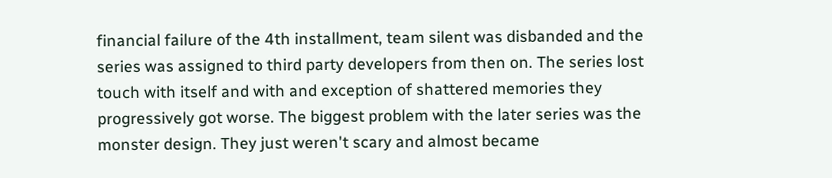financial failure of the 4th installment, team silent was disbanded and the series was assigned to third party developers from then on. The series lost touch with itself and with and exception of shattered memories they progressively got worse. The biggest problem with the later series was the monster design. They just weren't scary and almost became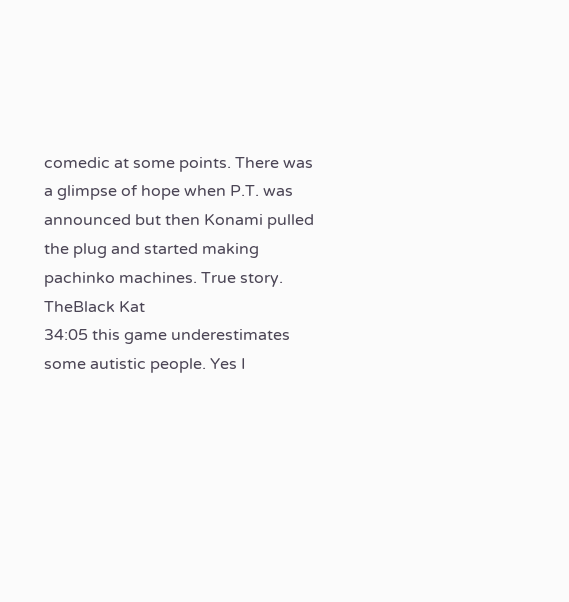comedic at some points. There was a glimpse of hope when P.T. was announced but then Konami pulled the plug and started making pachinko machines. True story.
TheBlack Kat
34:05 this game underestimates some autistic people. Yes I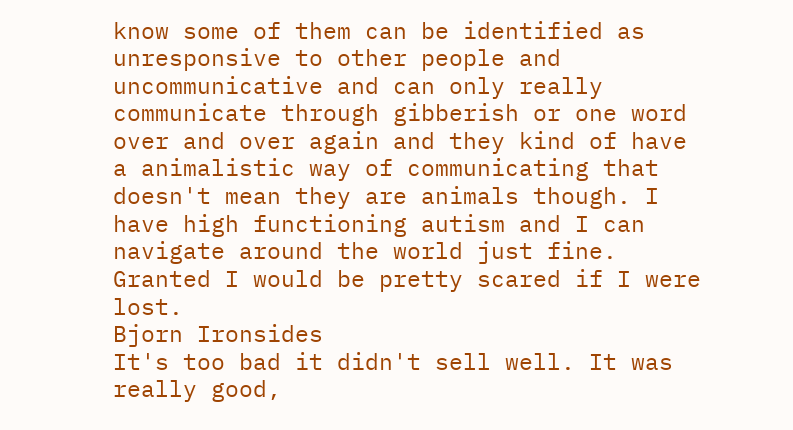know some of them can be identified as unresponsive to other people and uncommunicative and can only really communicate through gibberish or one word over and over again and they kind of have a animalistic way of communicating that doesn't mean they are animals though. I have high functioning autism and I can navigate around the world just fine. Granted I would be pretty scared if I were lost.
Bjorn Ironsides
It's too bad it didn't sell well. It was really good,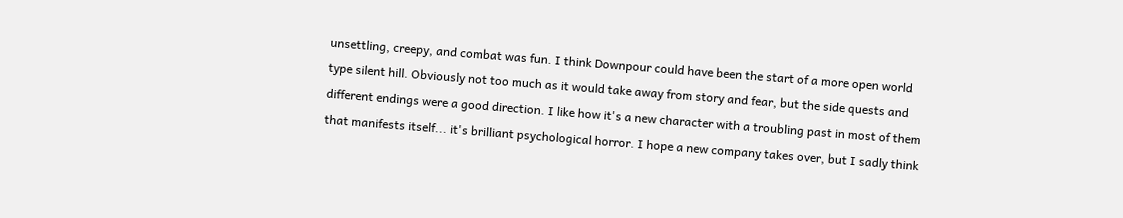unsettling, creepy, and combat was fun. I think Downpour could have been the start of a more open world type silent hill. Obviously not too much as it would take away from story and fear, but the side quests and different endings were a good direction. I like how it's a new character with a troubling past in most of them that manifests itself... it's brilliant psychological horror. I hope a new company takes over, but I sadly think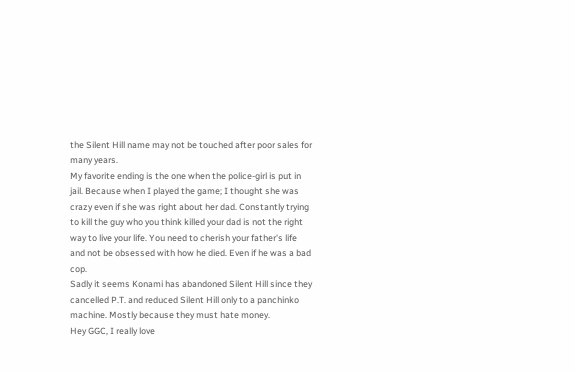the Silent Hill name may not be touched after poor sales for many years.
My favorite ending is the one when the police-girl is put in jail. Because when I played the game; I thought she was crazy even if she was right about her dad. Constantly trying to kill the guy who you think killed your dad is not the right way to live your life. You need to cherish your father's life and not be obsessed with how he died. Even if he was a bad cop.
Sadly it seems Konami has abandoned Silent Hill since they cancelled P.T. and reduced Silent Hill only to a panchinko machine. Mostly because they must hate money.
Hey GGC, I really love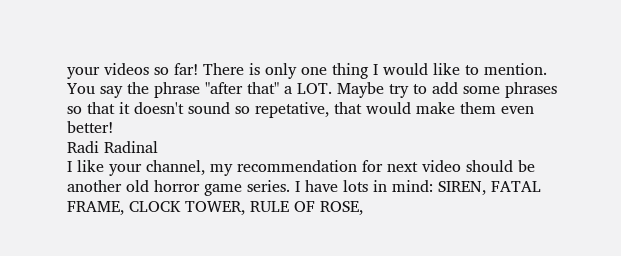your videos so far! There is only one thing I would like to mention. You say the phrase "after that" a LOT. Maybe try to add some phrases so that it doesn't sound so repetative, that would make them even better!
Radi Radinal
I like your channel, my recommendation for next video should be another old horror game series. I have lots in mind: SIREN, FATAL FRAME, CLOCK TOWER, RULE OF ROSE,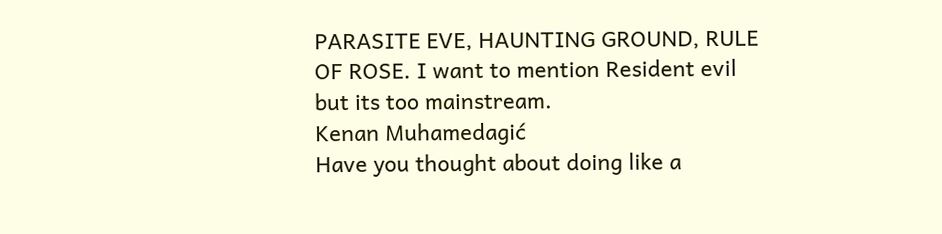PARASITE EVE, HAUNTING GROUND, RULE OF ROSE. I want to mention Resident evil but its too mainstream.
Kenan Muhamedagić
Have you thought about doing like a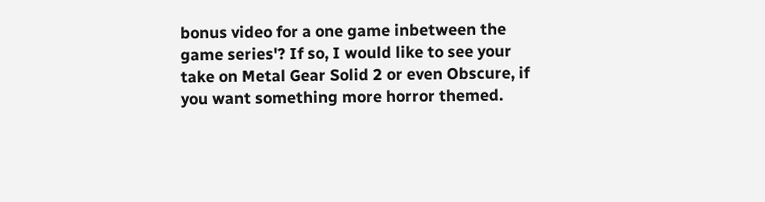bonus video for a one game inbetween the game series'? If so, I would like to see your take on Metal Gear Solid 2 or even Obscure, if you want something more horror themed.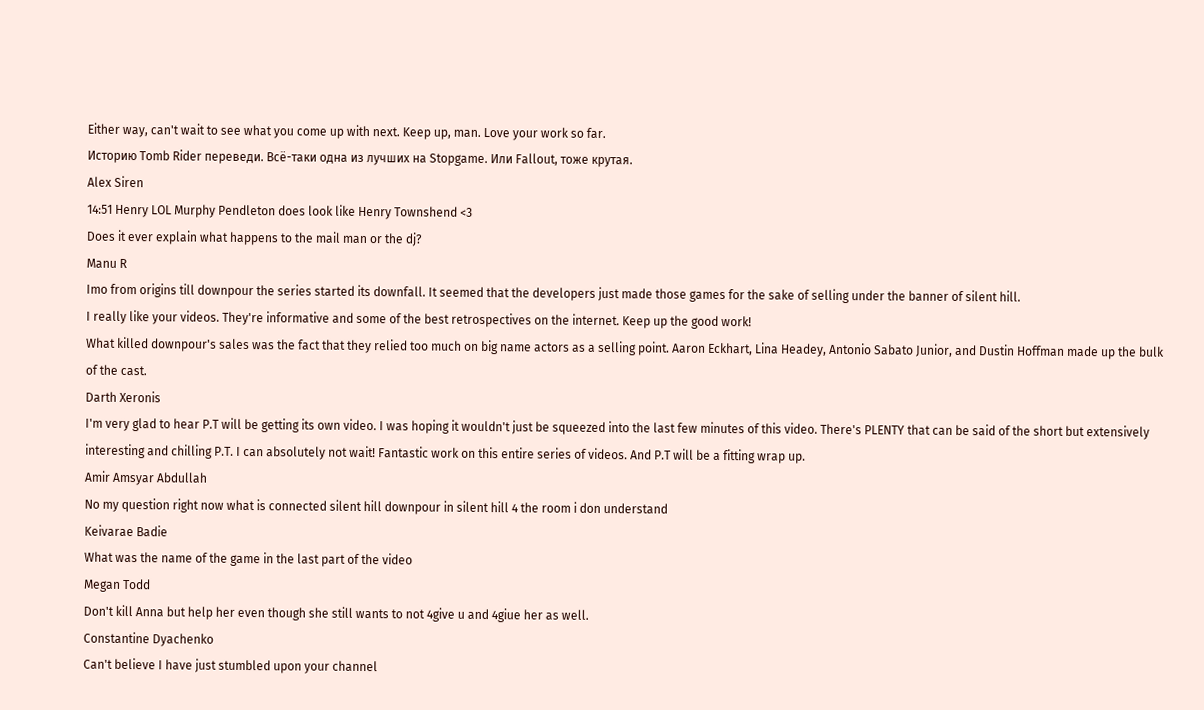Either way, can't wait to see what you come up with next. Keep up, man. Love your work so far.
Историю Tomb Rider переведи. Всё-таки одна из лучших на Stopgame. Или Fallout, тоже крутая.
Alex Siren
14:51 Henry LOL Murphy Pendleton does look like Henry Townshend <3
Does it ever explain what happens to the mail man or the dj?
Manu R
Imo from origins till downpour the series started its downfall. It seemed that the developers just made those games for the sake of selling under the banner of silent hill.
I really like your videos. They're informative and some of the best retrospectives on the internet. Keep up the good work!
What killed downpour's sales was the fact that they relied too much on big name actors as a selling point. Aaron Eckhart, Lina Headey, Antonio Sabato Junior, and Dustin Hoffman made up the bulk of the cast.
Darth Xeronis
I'm very glad to hear P.T will be getting its own video. I was hoping it wouldn't just be squeezed into the last few minutes of this video. There's PLENTY that can be said of the short but extensively interesting and chilling P.T. I can absolutely not wait! Fantastic work on this entire series of videos. And P.T will be a fitting wrap up.
Amir Amsyar Abdullah
No my question right now what is connected silent hill downpour in silent hill 4 the room i don understand
Keivarae Badie
What was the name of the game in the last part of the video
Megan Todd
Don't kill Anna but help her even though she still wants to not 4give u and 4giue her as well.
Constantine Dyachenko
Can't believe I have just stumbled upon your channel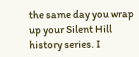the same day you wrap up your Silent Hill history series. I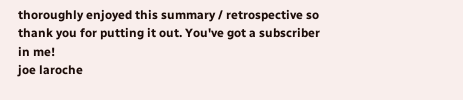thoroughly enjoyed this summary / retrospective so thank you for putting it out. You've got a subscriber in me!
joe laroche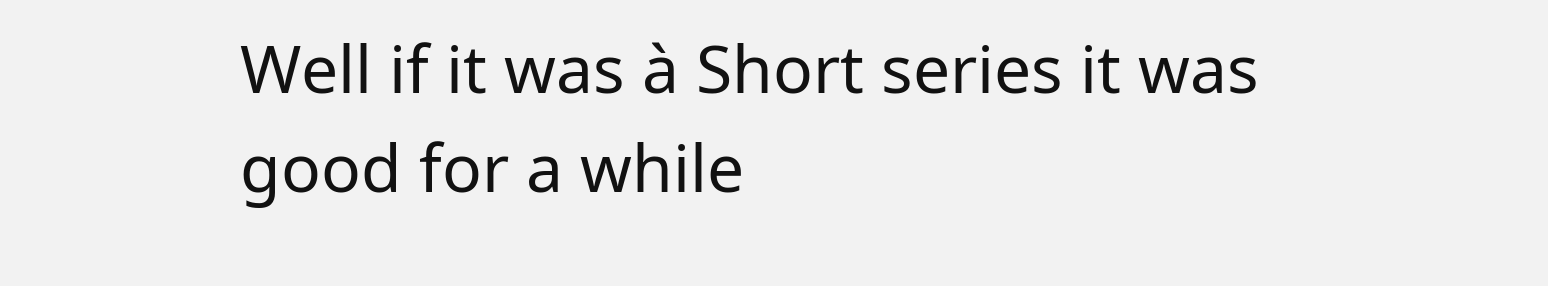Well if it was à Short series it was good for a while